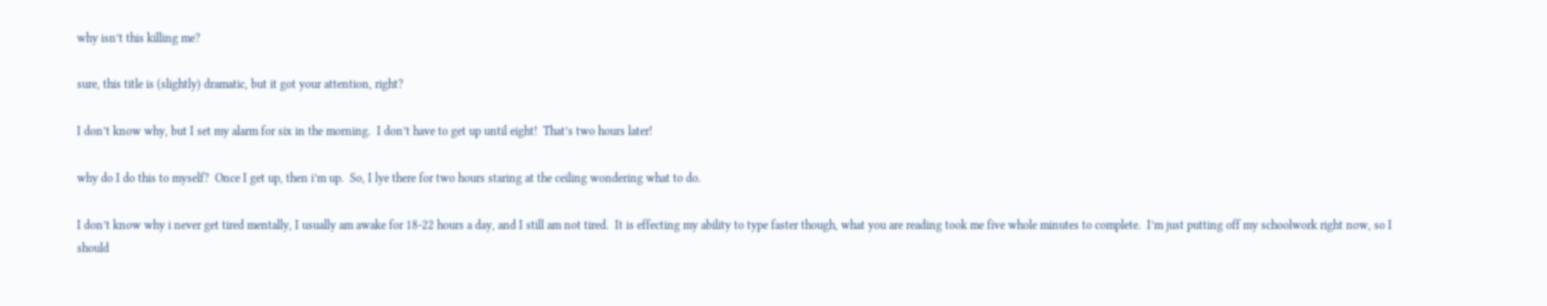why isn’t this killing me?

sure, this title is (slightly) dramatic, but it got your attention, right?

I don’t know why, but I set my alarm for six in the morning.  I don’t have to get up until eight!  That’s two hours later!

why do I do this to myself?  Once I get up, then i’m up.  So, I lye there for two hours staring at the ceiling wondering what to do.

I don’t know why i never get tired mentally, I usually am awake for 18-22 hours a day, and I still am not tired.  It is effecting my ability to type faster though, what you are reading took me five whole minutes to complete.  I’m just putting off my schoolwork right now, so I should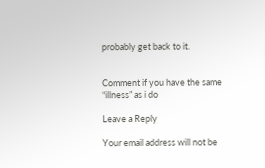probably get back to it.


Comment if you have the same “illness” as i do

Leave a Reply

Your email address will not be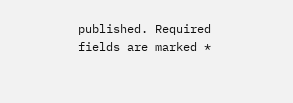published. Required fields are marked *